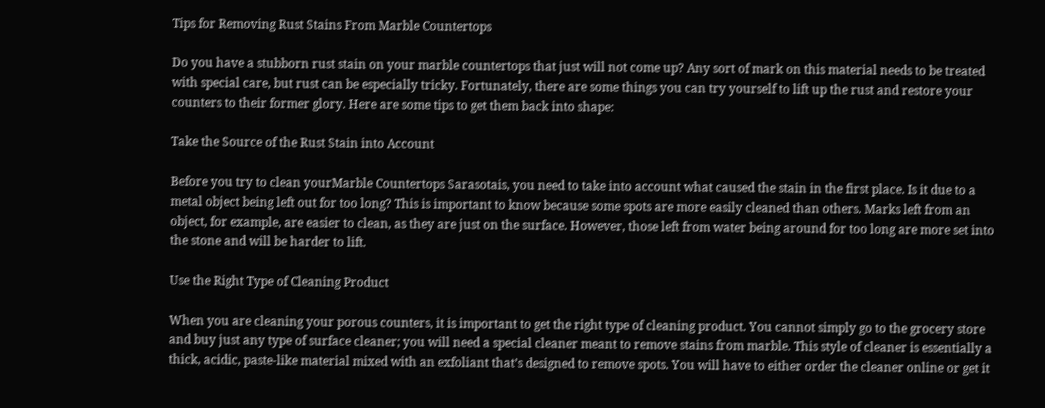Tips for Removing Rust Stains From Marble Countertops

Do you have a stubborn rust stain on your marble countertops that just will not come up? Any sort of mark on this material needs to be treated with special care, but rust can be especially tricky. Fortunately, there are some things you can try yourself to lift up the rust and restore your counters to their former glory. Here are some tips to get them back into shape:

Take the Source of the Rust Stain into Account

Before you try to clean yourMarble Countertops Sarasotais, you need to take into account what caused the stain in the first place. Is it due to a metal object being left out for too long? This is important to know because some spots are more easily cleaned than others. Marks left from an object, for example, are easier to clean, as they are just on the surface. However, those left from water being around for too long are more set into the stone and will be harder to lift.

Use the Right Type of Cleaning Product

When you are cleaning your porous counters, it is important to get the right type of cleaning product. You cannot simply go to the grocery store and buy just any type of surface cleaner; you will need a special cleaner meant to remove stains from marble. This style of cleaner is essentially a thick, acidic, paste-like material mixed with an exfoliant that’s designed to remove spots. You will have to either order the cleaner online or get it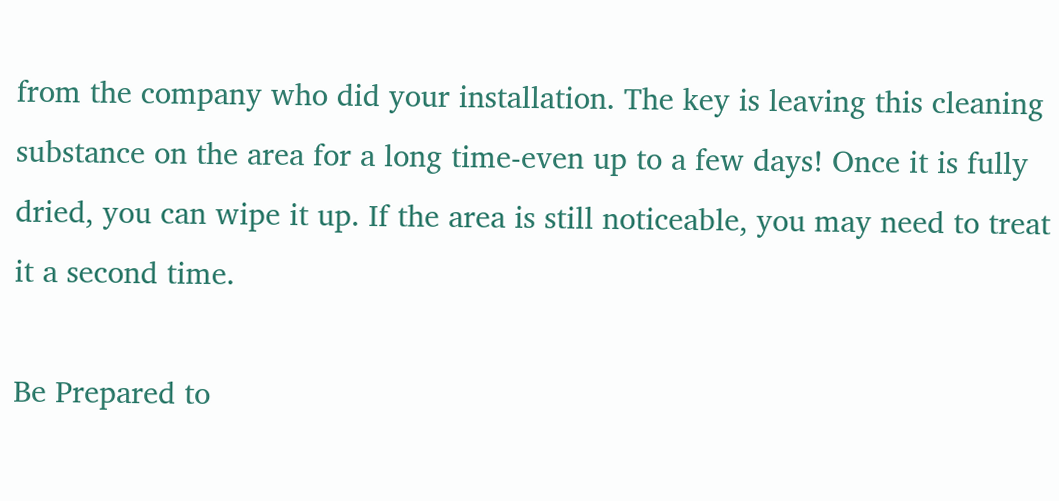from the company who did your installation. The key is leaving this cleaning substance on the area for a long time-even up to a few days! Once it is fully dried, you can wipe it up. If the area is still noticeable, you may need to treat it a second time.

Be Prepared to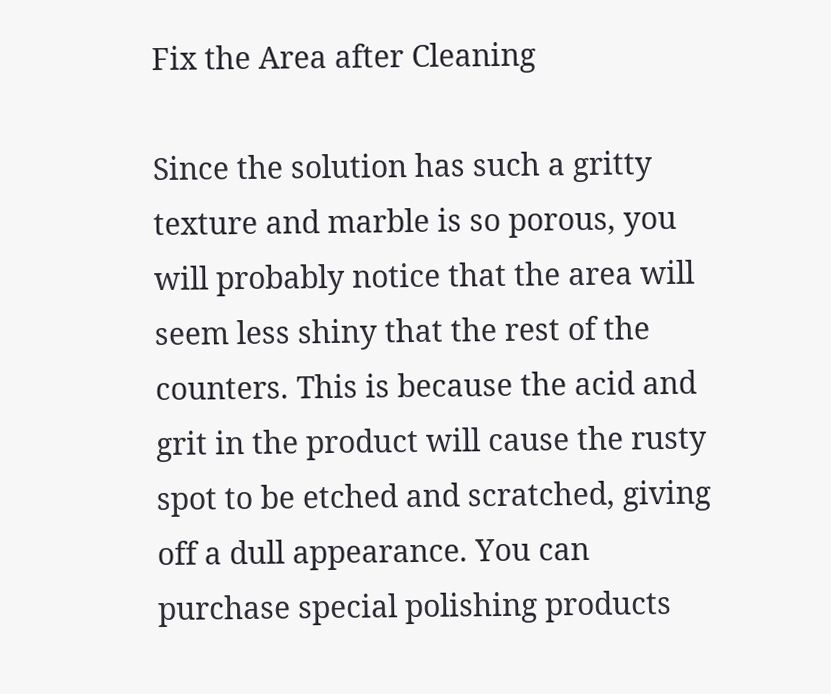Fix the Area after Cleaning

Since the solution has such a gritty texture and marble is so porous, you will probably notice that the area will seem less shiny that the rest of the counters. This is because the acid and grit in the product will cause the rusty spot to be etched and scratched, giving off a dull appearance. You can purchase special polishing products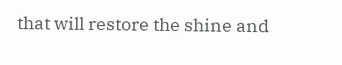that will restore the shine and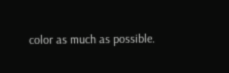color as much as possible.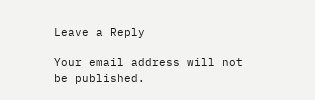Leave a Reply

Your email address will not be published.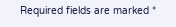Required fields are marked *